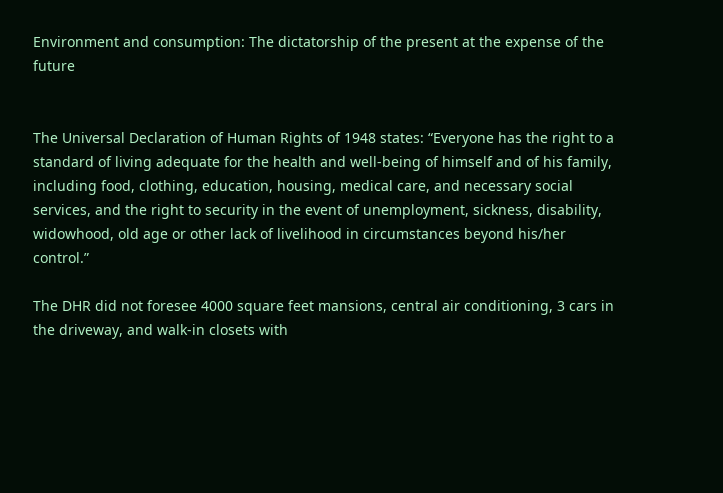Environment and consumption: The dictatorship of the present at the expense of the future


The Universal Declaration of Human Rights of 1948 states: “Everyone has the right to a standard of living adequate for the health and well-being of himself and of his family, including food, clothing, education, housing, medical care, and necessary social services, and the right to security in the event of unemployment, sickness, disability, widowhood, old age or other lack of livelihood in circumstances beyond his/her control.”

The DHR did not foresee 4000 square feet mansions, central air conditioning, 3 cars in the driveway, and walk-in closets with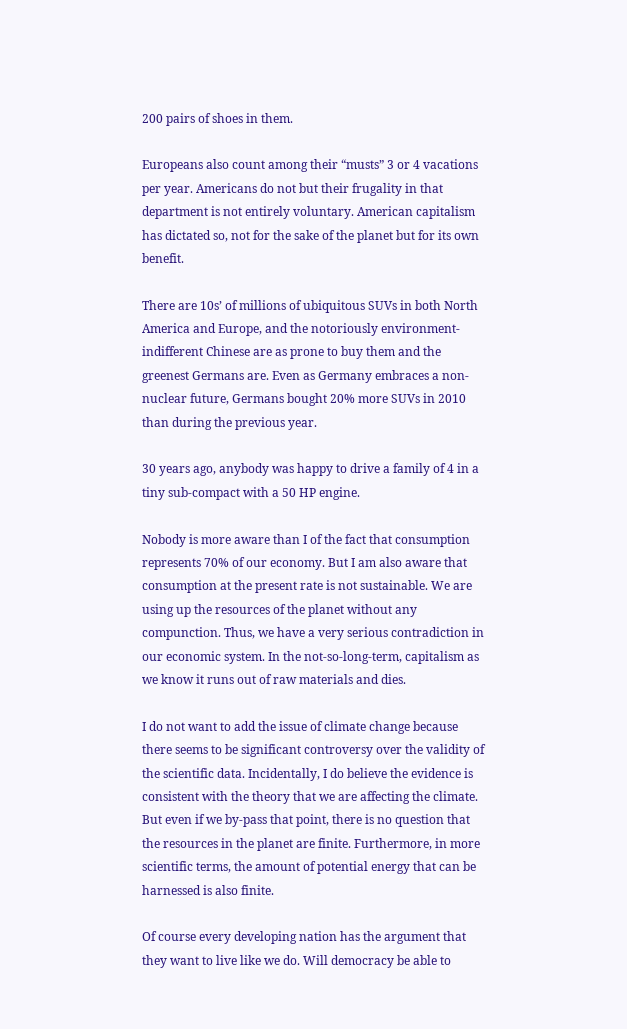200 pairs of shoes in them.

Europeans also count among their “musts” 3 or 4 vacations per year. Americans do not but their frugality in that department is not entirely voluntary. American capitalism has dictated so, not for the sake of the planet but for its own benefit.

There are 10s’ of millions of ubiquitous SUVs in both North America and Europe, and the notoriously environment-indifferent Chinese are as prone to buy them and the greenest Germans are. Even as Germany embraces a non-nuclear future, Germans bought 20% more SUVs in 2010 than during the previous year.

30 years ago, anybody was happy to drive a family of 4 in a tiny sub-compact with a 50 HP engine.

Nobody is more aware than I of the fact that consumption represents 70% of our economy. But I am also aware that consumption at the present rate is not sustainable. We are using up the resources of the planet without any compunction. Thus, we have a very serious contradiction in our economic system. In the not-so-long-term, capitalism as we know it runs out of raw materials and dies.

I do not want to add the issue of climate change because there seems to be significant controversy over the validity of the scientific data. Incidentally, I do believe the evidence is consistent with the theory that we are affecting the climate. But even if we by-pass that point, there is no question that the resources in the planet are finite. Furthermore, in more scientific terms, the amount of potential energy that can be harnessed is also finite.

Of course every developing nation has the argument that they want to live like we do. Will democracy be able to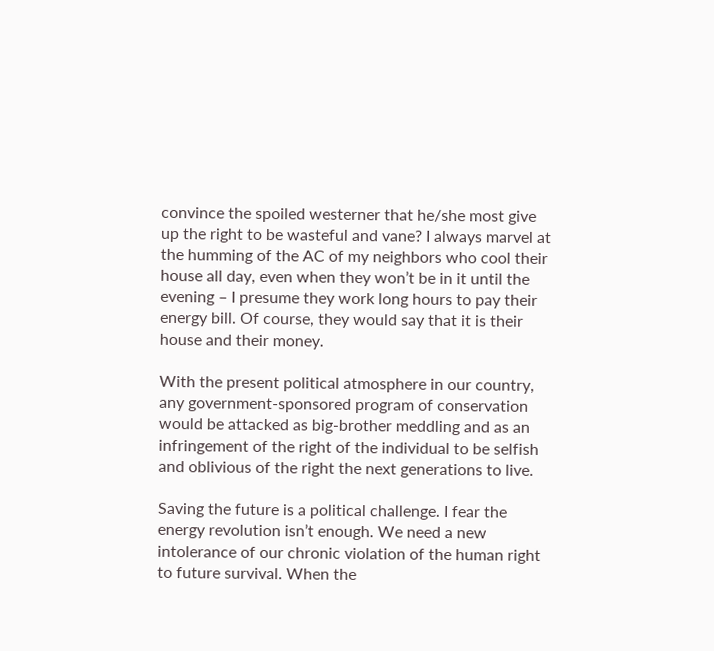convince the spoiled westerner that he/she most give up the right to be wasteful and vane? I always marvel at the humming of the AC of my neighbors who cool their house all day, even when they won’t be in it until the evening – I presume they work long hours to pay their energy bill. Of course, they would say that it is their house and their money.

With the present political atmosphere in our country, any government-sponsored program of conservation would be attacked as big-brother meddling and as an infringement of the right of the individual to be selfish and oblivious of the right the next generations to live.

Saving the future is a political challenge. I fear the energy revolution isn’t enough. We need a new intolerance of our chronic violation of the human right to future survival. When the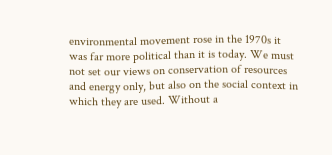environmental movement rose in the 1970s it was far more political than it is today. We must not set our views on conservation of resources and energy only, but also on the social context in which they are used. Without a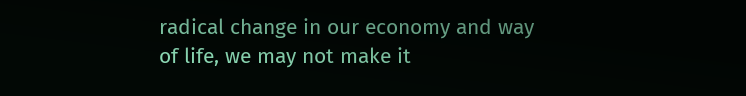radical change in our economy and way of life, we may not make it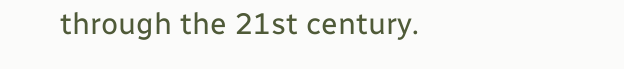through the 21st century.